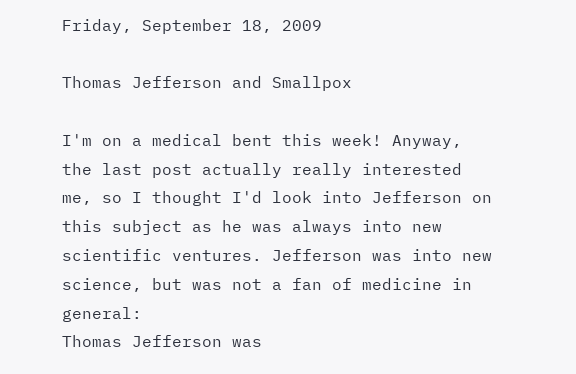Friday, September 18, 2009

Thomas Jefferson and Smallpox

I'm on a medical bent this week! Anyway, the last post actually really interested me, so I thought I'd look into Jefferson on this subject as he was always into new scientific ventures. Jefferson was into new science, but was not a fan of medicine in general:
Thomas Jefferson was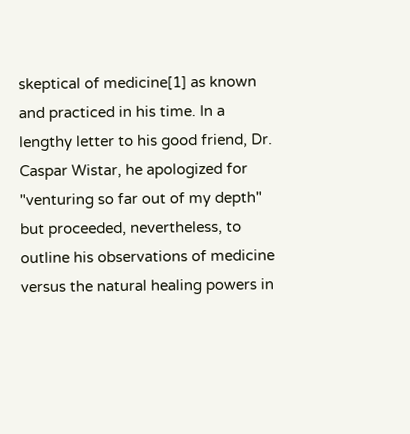skeptical of medicine[1] as known and practiced in his time. In a lengthy letter to his good friend, Dr. Caspar Wistar, he apologized for "venturing so far out of my depth" but proceeded, nevertheless, to outline his observations of medicine versus the natural healing powers in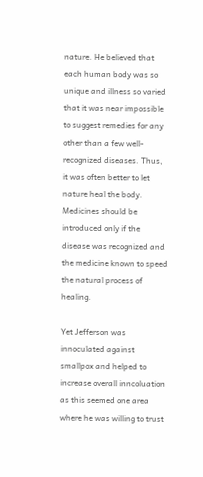nature. He believed that each human body was so unique and illness so varied that it was near impossible to suggest remedies for any other than a few well-recognized diseases. Thus, it was often better to let nature heal the body. Medicines should be introduced only if the disease was recognized and the medicine known to speed the natural process of healing.

Yet Jefferson was innoculated against smallpox and helped to increase overall inncoluation as this seemed one area where he was willing to trust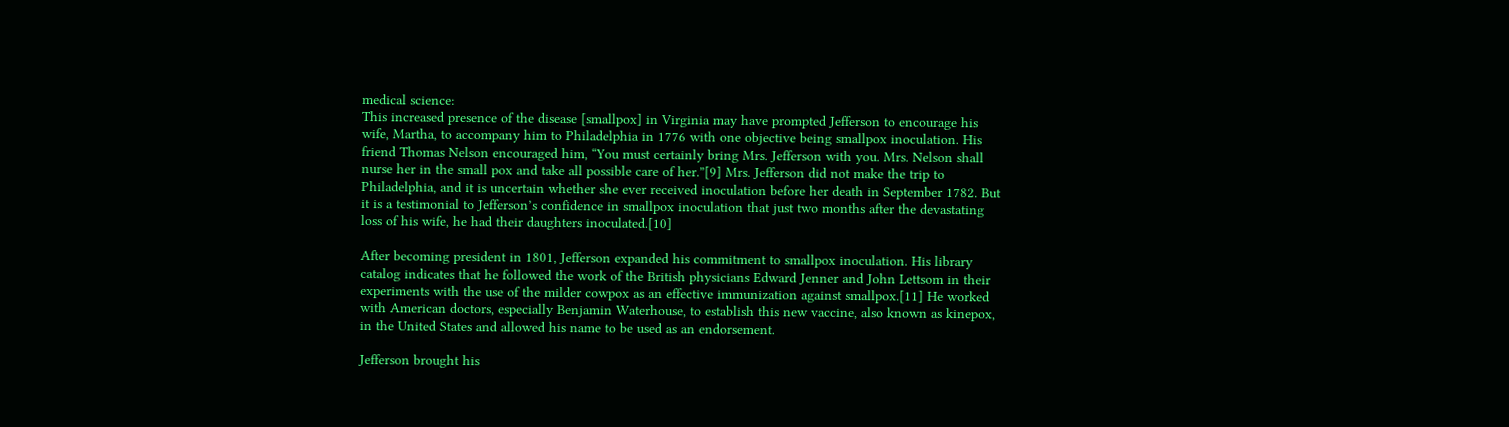medical science:
This increased presence of the disease [smallpox] in Virginia may have prompted Jefferson to encourage his wife, Martha, to accompany him to Philadelphia in 1776 with one objective being smallpox inoculation. His friend Thomas Nelson encouraged him, “You must certainly bring Mrs. Jefferson with you. Mrs. Nelson shall nurse her in the small pox and take all possible care of her.”[9] Mrs. Jefferson did not make the trip to Philadelphia, and it is uncertain whether she ever received inoculation before her death in September 1782. But it is a testimonial to Jefferson’s confidence in smallpox inoculation that just two months after the devastating loss of his wife, he had their daughters inoculated.[10]

After becoming president in 1801, Jefferson expanded his commitment to smallpox inoculation. His library catalog indicates that he followed the work of the British physicians Edward Jenner and John Lettsom in their experiments with the use of the milder cowpox as an effective immunization against smallpox.[11] He worked with American doctors, especially Benjamin Waterhouse, to establish this new vaccine, also known as kinepox, in the United States and allowed his name to be used as an endorsement.

Jefferson brought his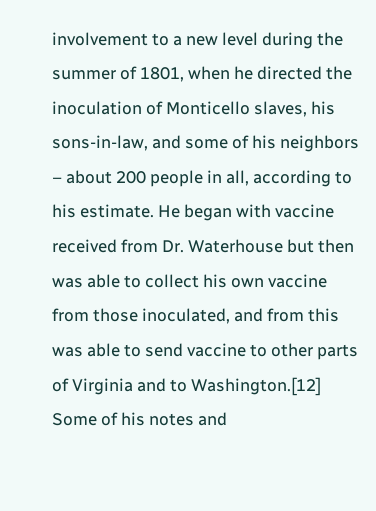involvement to a new level during the summer of 1801, when he directed the inoculation of Monticello slaves, his sons-in-law, and some of his neighbors – about 200 people in all, according to his estimate. He began with vaccine received from Dr. Waterhouse but then was able to collect his own vaccine from those inoculated, and from this was able to send vaccine to other parts of Virginia and to Washington.[12] Some of his notes and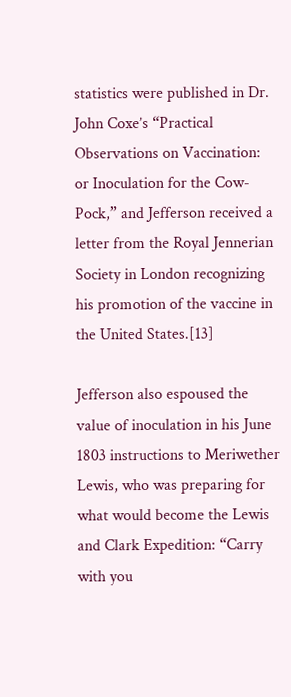statistics were published in Dr. John Coxe’s “Practical Observations on Vaccination: or Inoculation for the Cow-Pock,” and Jefferson received a letter from the Royal Jennerian Society in London recognizing his promotion of the vaccine in the United States.[13]

Jefferson also espoused the value of inoculation in his June 1803 instructions to Meriwether Lewis, who was preparing for what would become the Lewis and Clark Expedition: “Carry with you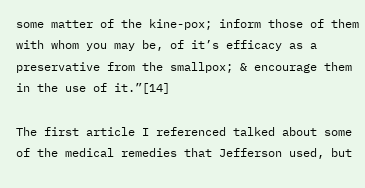some matter of the kine-pox; inform those of them with whom you may be, of it’s efficacy as a preservative from the smallpox; & encourage them in the use of it.”[14]

The first article I referenced talked about some of the medical remedies that Jefferson used, but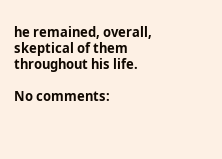he remained, overall, skeptical of them throughout his life.

No comments: